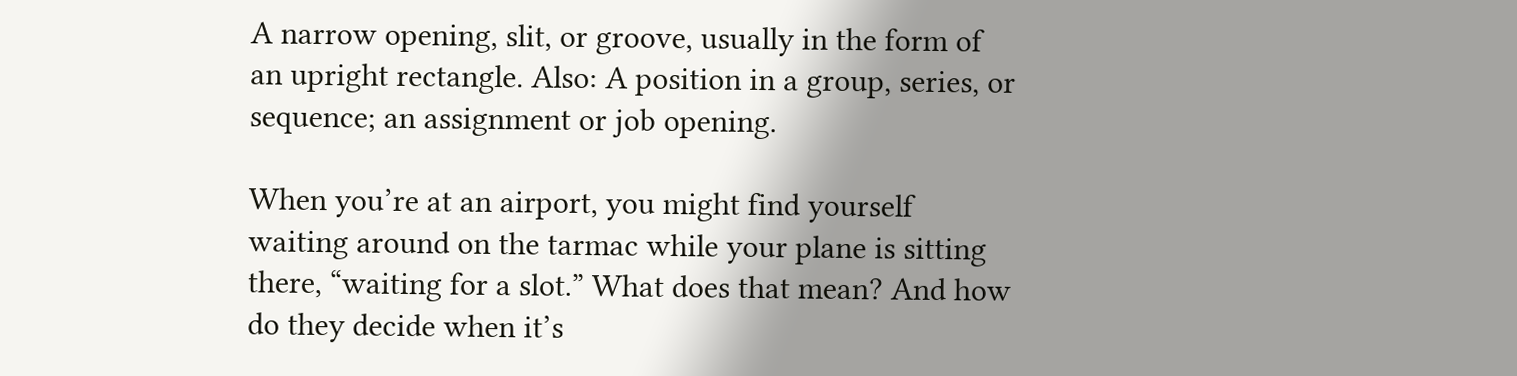A narrow opening, slit, or groove, usually in the form of an upright rectangle. Also: A position in a group, series, or sequence; an assignment or job opening.

When you’re at an airport, you might find yourself waiting around on the tarmac while your plane is sitting there, “waiting for a slot.” What does that mean? And how do they decide when it’s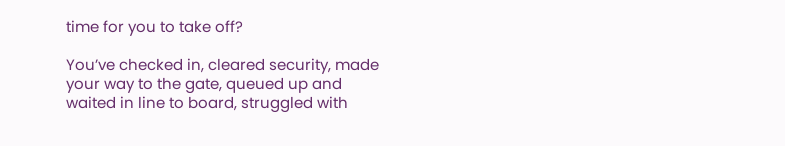time for you to take off?

You’ve checked in, cleared security, made your way to the gate, queued up and waited in line to board, struggled with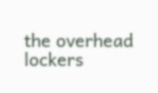the overhead lockers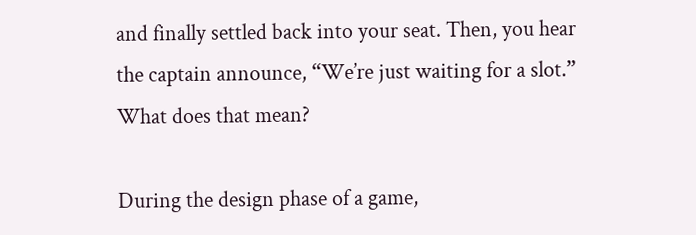and finally settled back into your seat. Then, you hear the captain announce, “We’re just waiting for a slot.” What does that mean?

During the design phase of a game,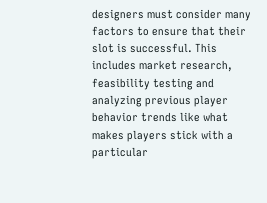designers must consider many factors to ensure that their slot is successful. This includes market research, feasibility testing and analyzing previous player behavior trends like what makes players stick with a particular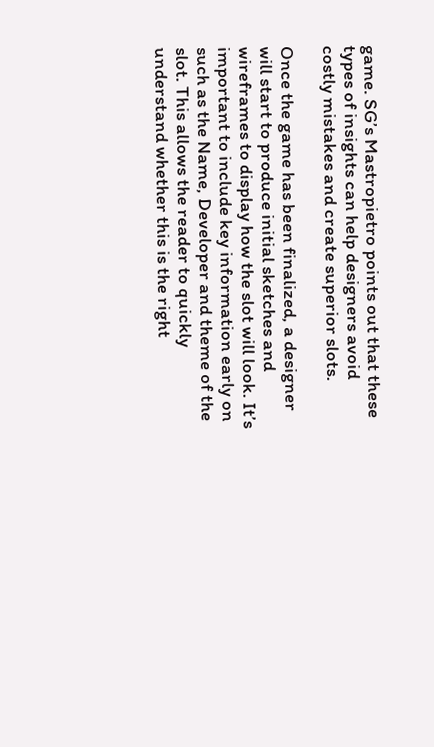game. SG’s Mastropietro points out that these types of insights can help designers avoid costly mistakes and create superior slots.

Once the game has been finalized, a designer will start to produce initial sketches and wireframes to display how the slot will look. It’s important to include key information early on such as the Name, Developer and theme of the slot. This allows the reader to quickly understand whether this is the right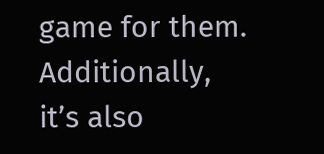game for them. Additionally, it’s also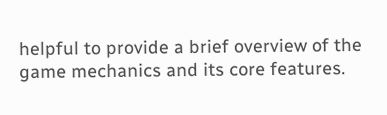helpful to provide a brief overview of the game mechanics and its core features.